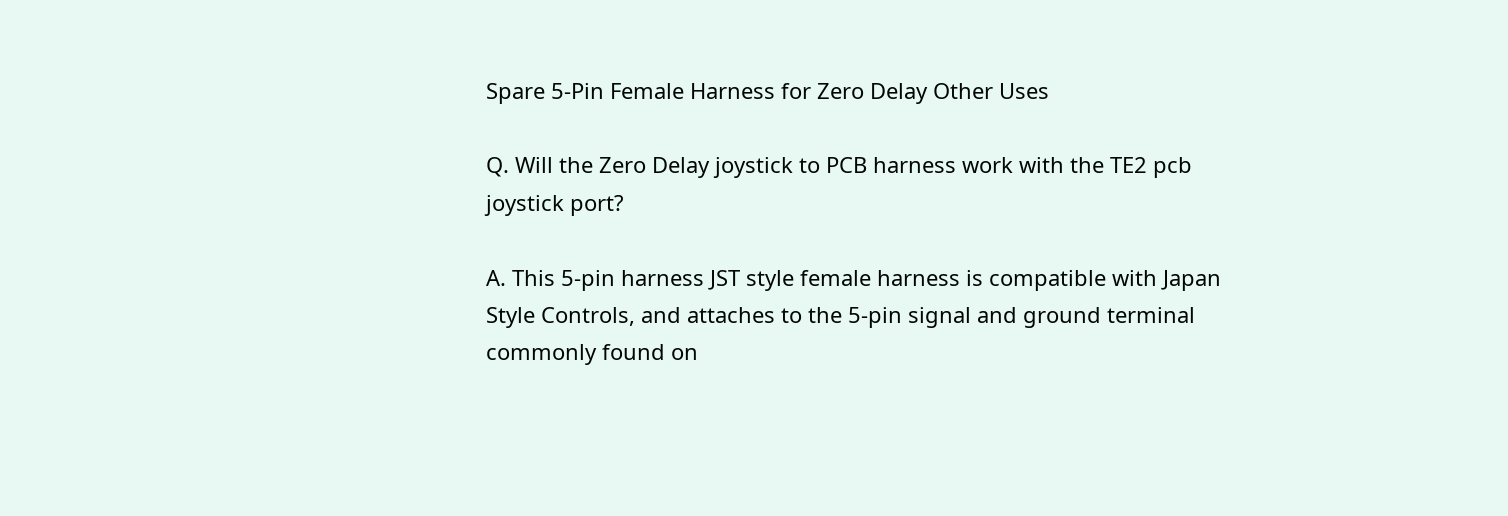Spare 5-Pin Female Harness for Zero Delay Other Uses

Q. Will the Zero Delay joystick to PCB harness work with the TE2 pcb joystick port?

A. This 5-pin harness JST style female harness is compatible with Japan Style Controls, and attaches to the 5-pin signal and ground terminal commonly found on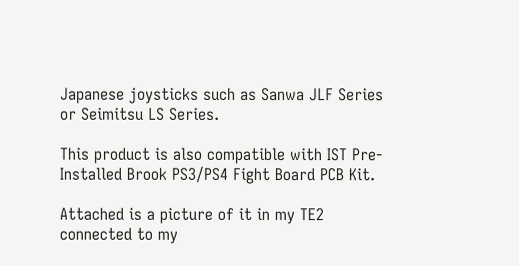Japanese joysticks such as Sanwa JLF Series or Seimitsu LS Series.

This product is also compatible with IST Pre-Installed Brook PS3/PS4 Fight Board PCB Kit.

Attached is a picture of it in my TE2 connected to my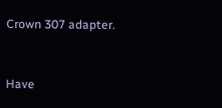Crown 307 adapter.



Have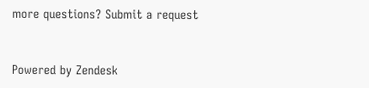more questions? Submit a request


Powered by Zendesk